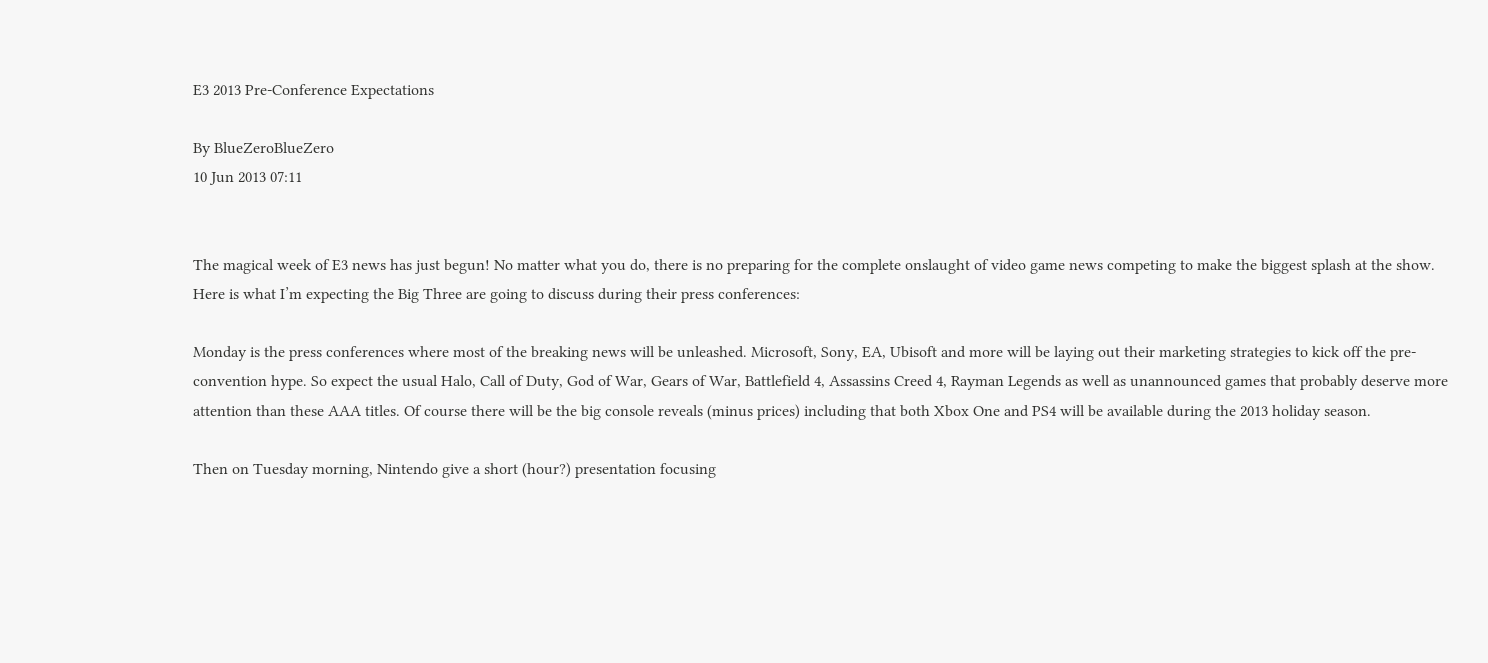E3 2013 Pre-Conference Expectations

By BlueZeroBlueZero
10 Jun 2013 07:11


The magical week of E3 news has just begun! No matter what you do, there is no preparing for the complete onslaught of video game news competing to make the biggest splash at the show. Here is what I’m expecting the Big Three are going to discuss during their press conferences:

Monday is the press conferences where most of the breaking news will be unleashed. Microsoft, Sony, EA, Ubisoft and more will be laying out their marketing strategies to kick off the pre-convention hype. So expect the usual Halo, Call of Duty, God of War, Gears of War, Battlefield 4, Assassins Creed 4, Rayman Legends as well as unannounced games that probably deserve more attention than these AAA titles. Of course there will be the big console reveals (minus prices) including that both Xbox One and PS4 will be available during the 2013 holiday season.

Then on Tuesday morning, Nintendo give a short (hour?) presentation focusing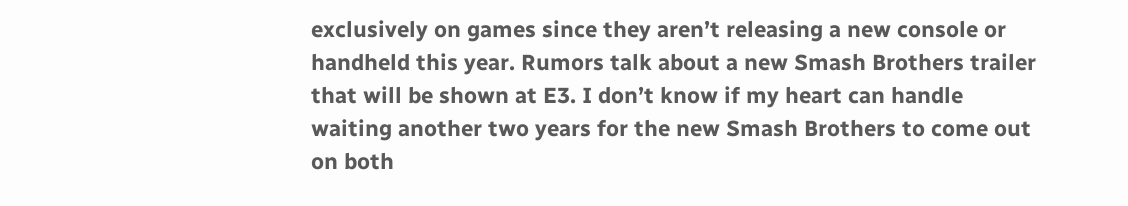exclusively on games since they aren’t releasing a new console or handheld this year. Rumors talk about a new Smash Brothers trailer that will be shown at E3. I don’t know if my heart can handle waiting another two years for the new Smash Brothers to come out on both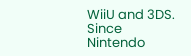WiiU and 3DS. Since Nintendo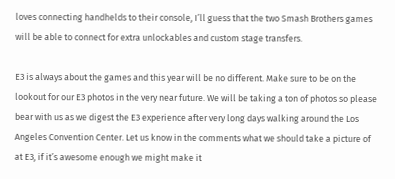loves connecting handhelds to their console, I’ll guess that the two Smash Brothers games will be able to connect for extra unlockables and custom stage transfers.

E3 is always about the games and this year will be no different. Make sure to be on the lookout for our E3 photos in the very near future. We will be taking a ton of photos so please bear with us as we digest the E3 experience after very long days walking around the Los Angeles Convention Center. Let us know in the comments what we should take a picture of at E3, if it’s awesome enough we might make it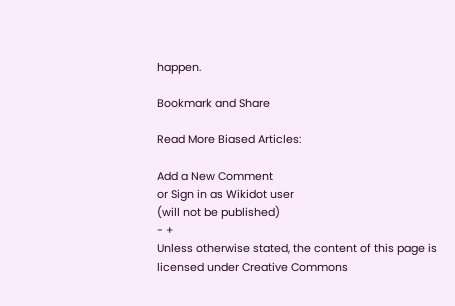happen.

Bookmark and Share

Read More Biased Articles:

Add a New Comment
or Sign in as Wikidot user
(will not be published)
- +
Unless otherwise stated, the content of this page is licensed under Creative Commons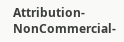Attribution-NonCommercial-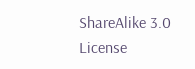ShareAlike 3.0 License